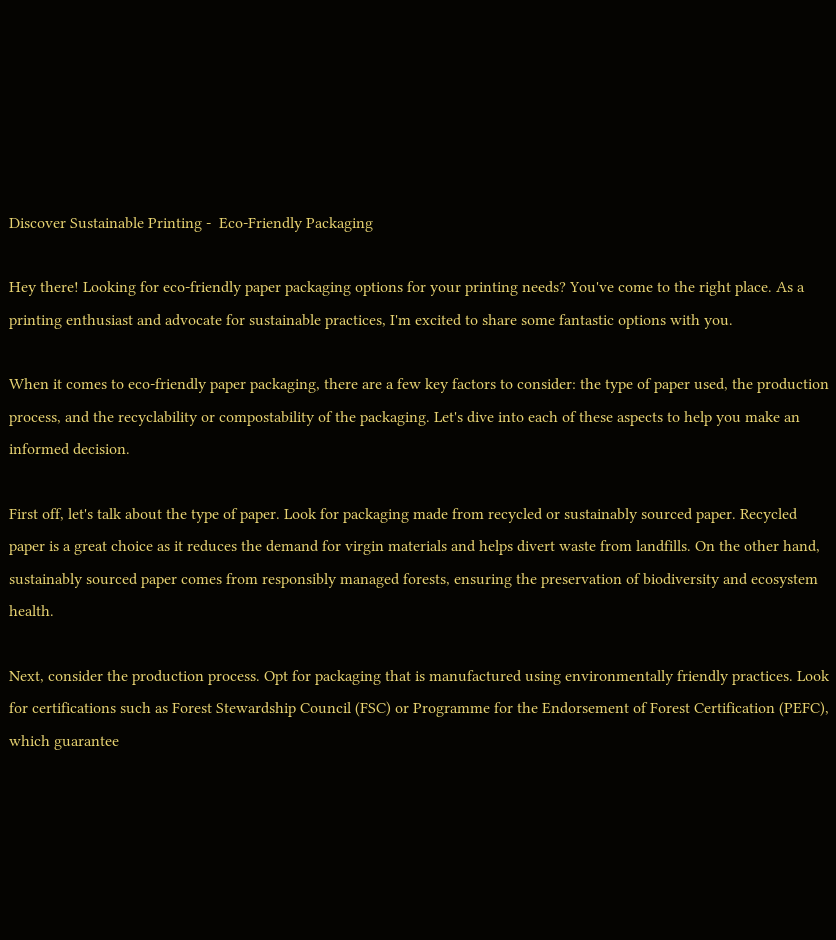Discover Sustainable Printing -  Eco-Friendly Packaging

Hey there! Looking for eco-friendly paper packaging options for your printing needs? You've come to the right place. As a printing enthusiast and advocate for sustainable practices, I'm excited to share some fantastic options with you.

When it comes to eco-friendly paper packaging, there are a few key factors to consider: the type of paper used, the production process, and the recyclability or compostability of the packaging. Let's dive into each of these aspects to help you make an informed decision.

First off, let's talk about the type of paper. Look for packaging made from recycled or sustainably sourced paper. Recycled paper is a great choice as it reduces the demand for virgin materials and helps divert waste from landfills. On the other hand, sustainably sourced paper comes from responsibly managed forests, ensuring the preservation of biodiversity and ecosystem health.

Next, consider the production process. Opt for packaging that is manufactured using environmentally friendly practices. Look for certifications such as Forest Stewardship Council (FSC) or Programme for the Endorsement of Forest Certification (PEFC), which guarantee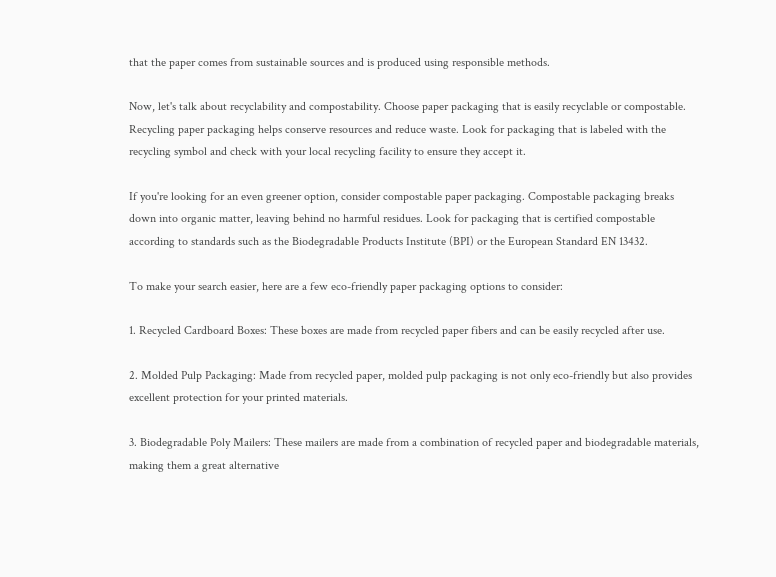that the paper comes from sustainable sources and is produced using responsible methods.

Now, let's talk about recyclability and compostability. Choose paper packaging that is easily recyclable or compostable. Recycling paper packaging helps conserve resources and reduce waste. Look for packaging that is labeled with the recycling symbol and check with your local recycling facility to ensure they accept it.

If you're looking for an even greener option, consider compostable paper packaging. Compostable packaging breaks down into organic matter, leaving behind no harmful residues. Look for packaging that is certified compostable according to standards such as the Biodegradable Products Institute (BPI) or the European Standard EN 13432.

To make your search easier, here are a few eco-friendly paper packaging options to consider:

1. Recycled Cardboard Boxes: These boxes are made from recycled paper fibers and can be easily recycled after use.

2. Molded Pulp Packaging: Made from recycled paper, molded pulp packaging is not only eco-friendly but also provides excellent protection for your printed materials.

3. Biodegradable Poly Mailers: These mailers are made from a combination of recycled paper and biodegradable materials, making them a great alternative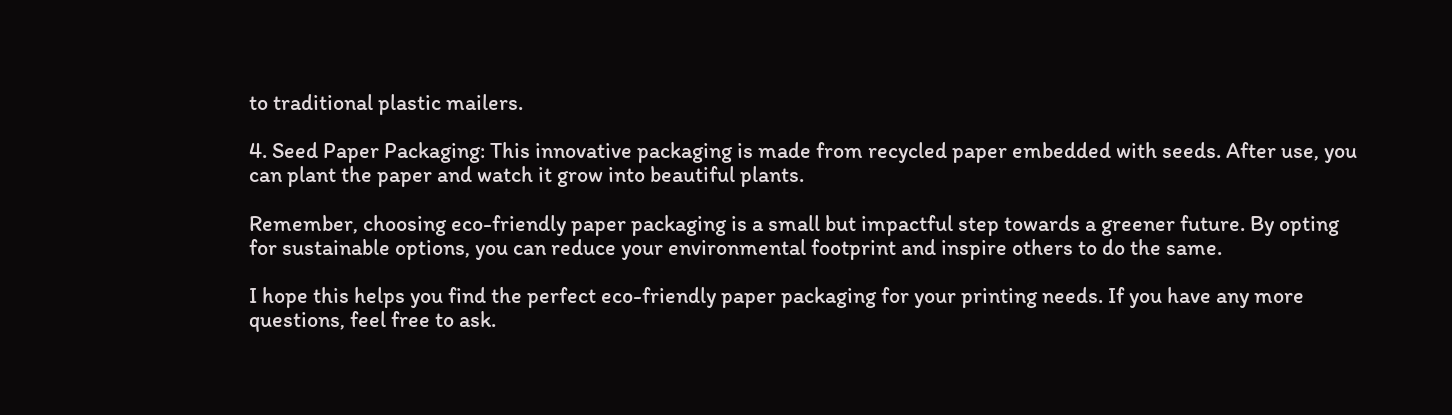to traditional plastic mailers.

4. Seed Paper Packaging: This innovative packaging is made from recycled paper embedded with seeds. After use, you can plant the paper and watch it grow into beautiful plants.

Remember, choosing eco-friendly paper packaging is a small but impactful step towards a greener future. By opting for sustainable options, you can reduce your environmental footprint and inspire others to do the same.

I hope this helps you find the perfect eco-friendly paper packaging for your printing needs. If you have any more questions, feel free to ask.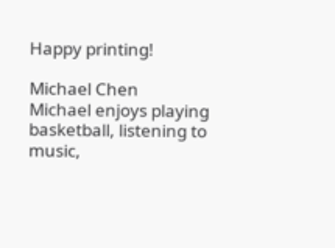Happy printing!

Michael Chen
Michael enjoys playing basketball, listening to music,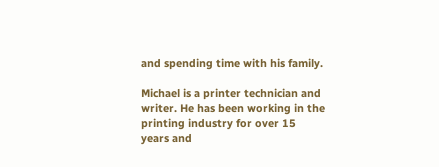and spending time with his family.

Michael is a printer technician and writer. He has been working in the printing industry for over 15 years and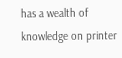has a wealth of knowledge on printer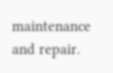maintenance and repair.